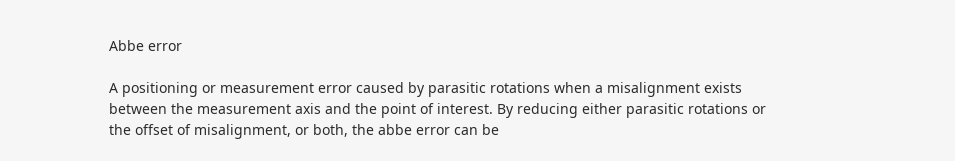Abbe error

A positioning or measurement error caused by parasitic rotations when a misalignment exists between the measurement axis and the point of interest. By reducing either parasitic rotations or the offset of misalignment, or both, the abbe error can be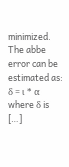minimized. The abbe error can be estimated as: δ = ι * α where δ is […]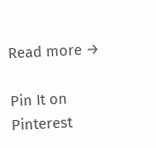Read more →

Pin It on Pinterest